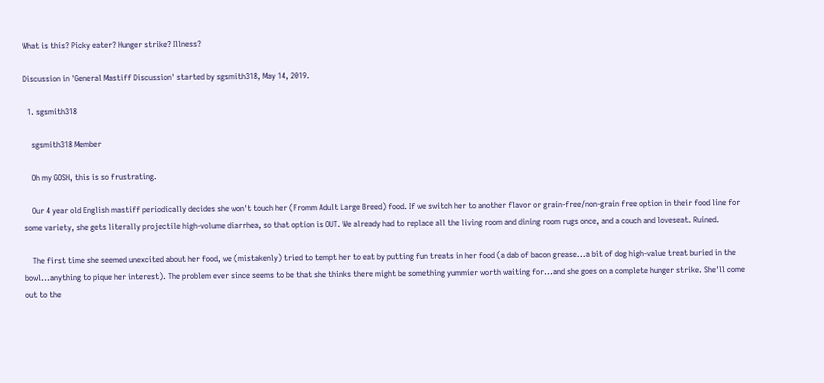What is this? Picky eater? Hunger strike? Illness?

Discussion in 'General Mastiff Discussion' started by sgsmith318, May 14, 2019.

  1. sgsmith318

    sgsmith318 Member

    Oh my GOSH, this is so frustrating.

    Our 4 year old English mastiff periodically decides she won't touch her (Fromm Adult Large Breed) food. If we switch her to another flavor or grain-free/non-grain free option in their food line for some variety, she gets literally projectile high-volume diarrhea, so that option is OUT. We already had to replace all the living room and dining room rugs once, and a couch and loveseat. Ruined.

    The first time she seemed unexcited about her food, we (mistakenly) tried to tempt her to eat by putting fun treats in her food (a dab of bacon grease...a bit of dog high-value treat buried in the bowl...anything to pique her interest). The problem ever since seems to be that she thinks there might be something yummier worth waiting for...and she goes on a complete hunger strike. She'll come out to the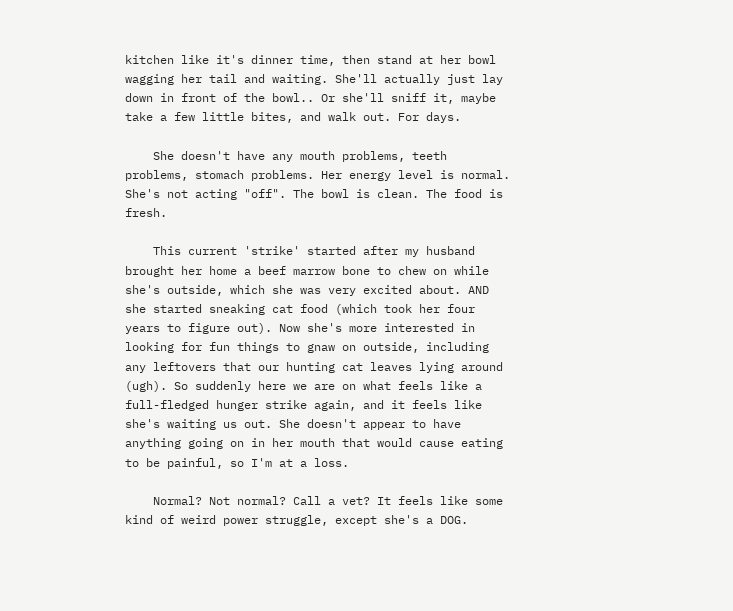kitchen like it's dinner time, then stand at her bowl wagging her tail and waiting. She'll actually just lay down in front of the bowl.. Or she'll sniff it, maybe take a few little bites, and walk out. For days.

    She doesn't have any mouth problems, teeth problems, stomach problems. Her energy level is normal. She's not acting "off". The bowl is clean. The food is fresh.

    This current 'strike' started after my husband brought her home a beef marrow bone to chew on while she's outside, which she was very excited about. AND she started sneaking cat food (which took her four years to figure out). Now she's more interested in looking for fun things to gnaw on outside, including any leftovers that our hunting cat leaves lying around (ugh). So suddenly here we are on what feels like a full-fledged hunger strike again, and it feels like she's waiting us out. She doesn't appear to have anything going on in her mouth that would cause eating to be painful, so I'm at a loss.

    Normal? Not normal? Call a vet? It feels like some kind of weird power struggle, except she's a DOG.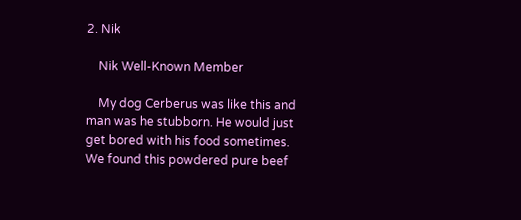2. Nik

    Nik Well-Known Member

    My dog Cerberus was like this and man was he stubborn. He would just get bored with his food sometimes. We found this powdered pure beef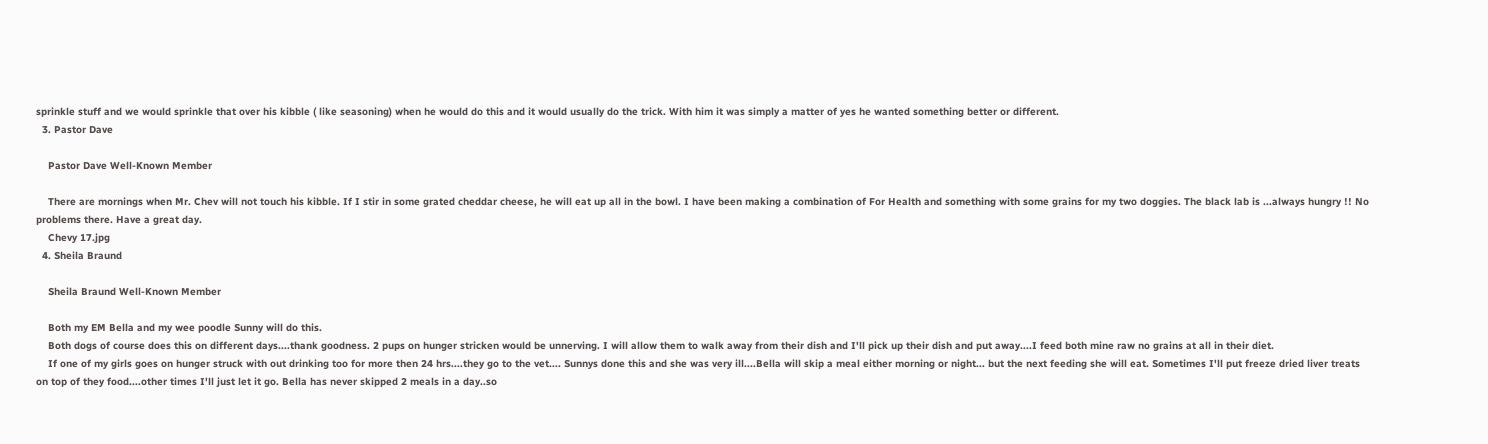sprinkle stuff and we would sprinkle that over his kibble ( like seasoning) when he would do this and it would usually do the trick. With him it was simply a matter of yes he wanted something better or different.
  3. Pastor Dave

    Pastor Dave Well-Known Member

    There are mornings when Mr. Chev will not touch his kibble. If I stir in some grated cheddar cheese, he will eat up all in the bowl. I have been making a combination of For Health and something with some grains for my two doggies. The black lab is ...always hungry !! No problems there. Have a great day.
    Chevy 17.jpg
  4. Sheila Braund

    Sheila Braund Well-Known Member

    Both my EM Bella and my wee poodle Sunny will do this.
    Both dogs of course does this on different days....thank goodness. 2 pups on hunger stricken would be unnerving. I will allow them to walk away from their dish and I'll pick up their dish and put away....I feed both mine raw no grains at all in their diet.
    If one of my girls goes on hunger struck with out drinking too for more then 24 hrs....they go to the vet.... Sunnys done this and she was very ill....Bella will skip a meal either morning or night... but the next feeding she will eat. Sometimes I'll put freeze dried liver treats on top of they food....other times I'll just let it go. Bella has never skipped 2 meals in a day..so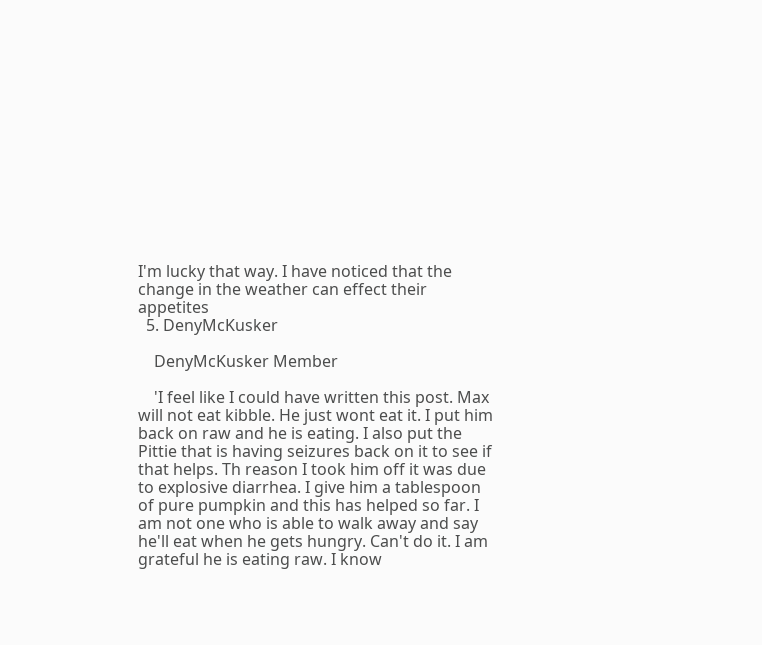I'm lucky that way. I have noticed that the change in the weather can effect their appetites
  5. DenyMcKusker

    DenyMcKusker Member

    'I feel like I could have written this post. Max will not eat kibble. He just wont eat it. I put him back on raw and he is eating. I also put the Pittie that is having seizures back on it to see if that helps. Th reason I took him off it was due to explosive diarrhea. I give him a tablespoon of pure pumpkin and this has helped so far. I am not one who is able to walk away and say he'll eat when he gets hungry. Can't do it. I am grateful he is eating raw. I know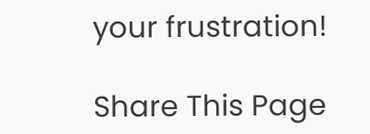your frustration!

Share This Page